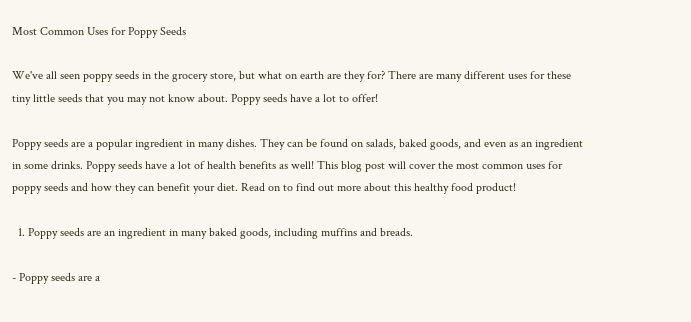Most Common Uses for Poppy Seeds

We've all seen poppy seeds in the grocery store, but what on earth are they for? There are many different uses for these tiny little seeds that you may not know about. Poppy seeds have a lot to offer!

Poppy seeds are a popular ingredient in many dishes. They can be found on salads, baked goods, and even as an ingredient in some drinks. Poppy seeds have a lot of health benefits as well! This blog post will cover the most common uses for poppy seeds and how they can benefit your diet. Read on to find out more about this healthy food product!

  1. Poppy seeds are an ingredient in many baked goods, including muffins and breads.

- Poppy seeds are a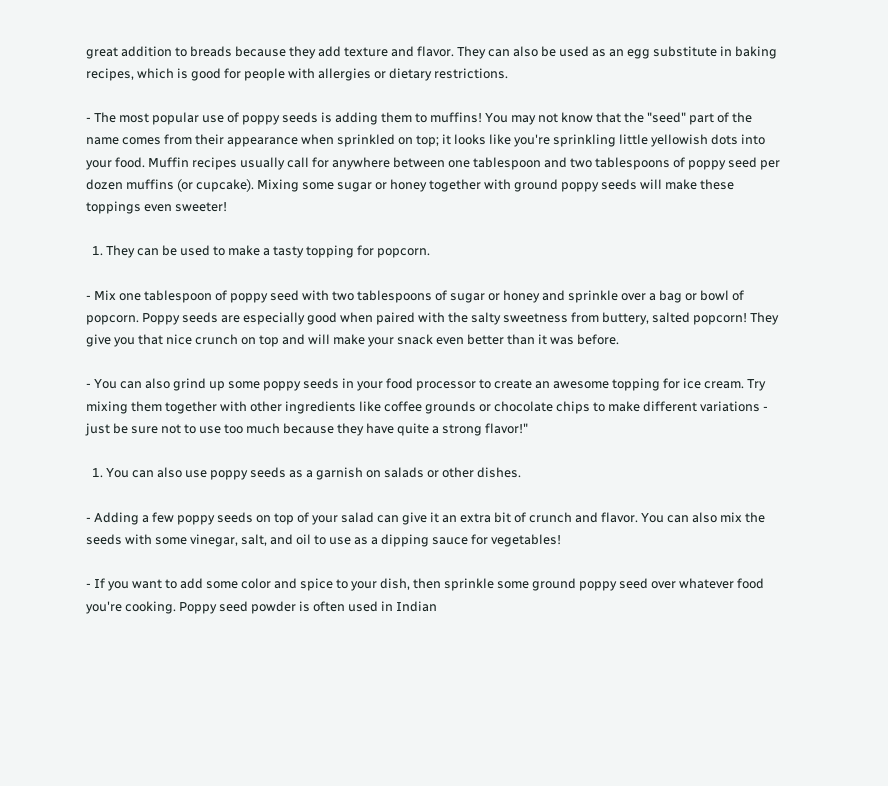great addition to breads because they add texture and flavor. They can also be used as an egg substitute in baking recipes, which is good for people with allergies or dietary restrictions.

- The most popular use of poppy seeds is adding them to muffins! You may not know that the "seed" part of the name comes from their appearance when sprinkled on top; it looks like you're sprinkling little yellowish dots into your food. Muffin recipes usually call for anywhere between one tablespoon and two tablespoons of poppy seed per dozen muffins (or cupcake). Mixing some sugar or honey together with ground poppy seeds will make these toppings even sweeter!

  1. They can be used to make a tasty topping for popcorn.

- Mix one tablespoon of poppy seed with two tablespoons of sugar or honey and sprinkle over a bag or bowl of popcorn. Poppy seeds are especially good when paired with the salty sweetness from buttery, salted popcorn! They give you that nice crunch on top and will make your snack even better than it was before.

- You can also grind up some poppy seeds in your food processor to create an awesome topping for ice cream. Try mixing them together with other ingredients like coffee grounds or chocolate chips to make different variations - just be sure not to use too much because they have quite a strong flavor!"

  1. You can also use poppy seeds as a garnish on salads or other dishes.

- Adding a few poppy seeds on top of your salad can give it an extra bit of crunch and flavor. You can also mix the seeds with some vinegar, salt, and oil to use as a dipping sauce for vegetables!

- If you want to add some color and spice to your dish, then sprinkle some ground poppy seed over whatever food you're cooking. Poppy seed powder is often used in Indian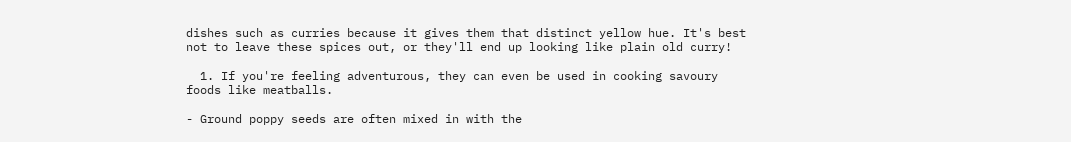dishes such as curries because it gives them that distinct yellow hue. It's best not to leave these spices out, or they'll end up looking like plain old curry!

  1. If you're feeling adventurous, they can even be used in cooking savoury foods like meatballs.

- Ground poppy seeds are often mixed in with the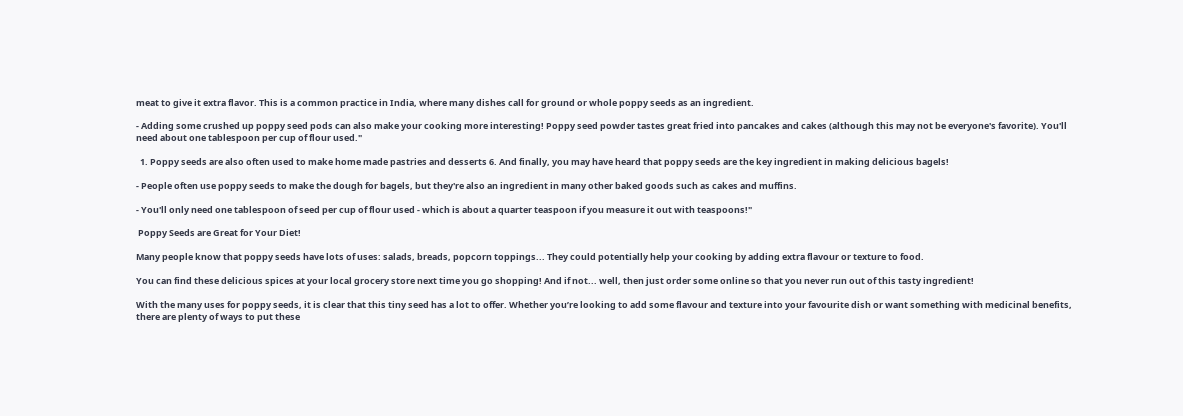meat to give it extra flavor. This is a common practice in India, where many dishes call for ground or whole poppy seeds as an ingredient.

- Adding some crushed up poppy seed pods can also make your cooking more interesting! Poppy seed powder tastes great fried into pancakes and cakes (although this may not be everyone's favorite). You'll need about one tablespoon per cup of flour used."

  1. Poppy seeds are also often used to make home made pastries and desserts 6. And finally, you may have heard that poppy seeds are the key ingredient in making delicious bagels!

- People often use poppy seeds to make the dough for bagels, but they're also an ingredient in many other baked goods such as cakes and muffins.

- You'll only need one tablespoon of seed per cup of flour used - which is about a quarter teaspoon if you measure it out with teaspoons!"

 Poppy Seeds are Great for Your Diet!

Many people know that poppy seeds have lots of uses: salads, breads, popcorn toppings... They could potentially help your cooking by adding extra flavour or texture to food.

You can find these delicious spices at your local grocery store next time you go shopping! And if not... well, then just order some online so that you never run out of this tasty ingredient!

With the many uses for poppy seeds, it is clear that this tiny seed has a lot to offer. Whether you’re looking to add some flavour and texture into your favourite dish or want something with medicinal benefits, there are plenty of ways to put these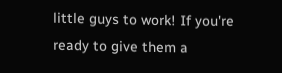little guys to work! If you're ready to give them a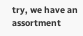try, we have an assortment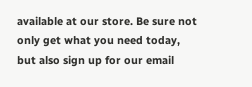available at our store. Be sure not only get what you need today, but also sign up for our email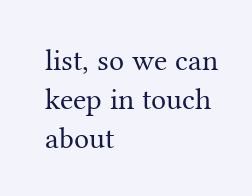list, so we can keep in touch about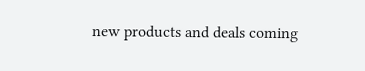new products and deals coming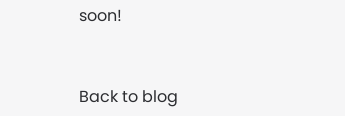soon!


Back to blog